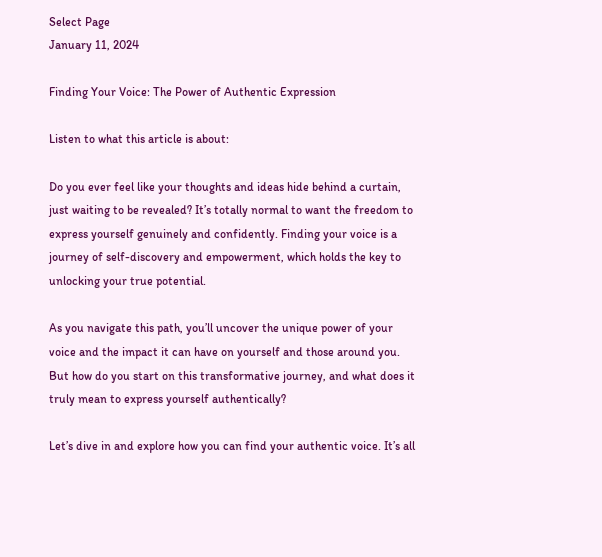Select Page
January 11, 2024

Finding Your Voice: The Power of Authentic Expression

Listen to what this article is about:

Do you ever feel like your thoughts and ideas hide behind a curtain, just waiting to be revealed? It’s totally normal to want the freedom to express yourself genuinely and confidently. Finding your voice is a journey of self-discovery and empowerment, which holds the key to unlocking your true potential.

As you navigate this path, you’ll uncover the unique power of your voice and the impact it can have on yourself and those around you. But how do you start on this transformative journey, and what does it truly mean to express yourself authentically?

Let’s dive in and explore how you can find your authentic voice. It’s all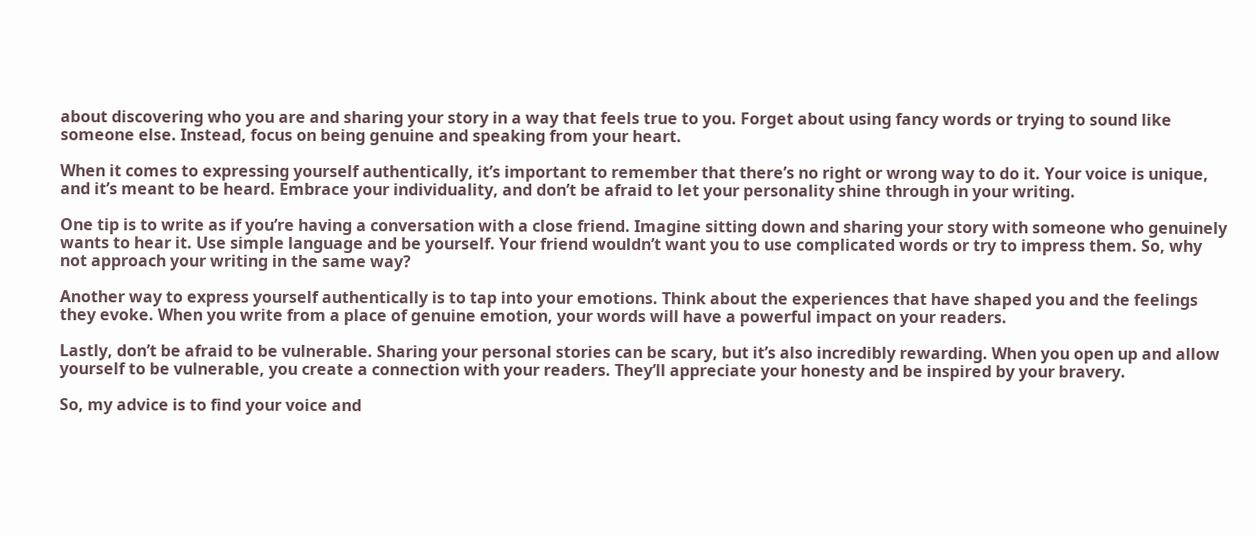about discovering who you are and sharing your story in a way that feels true to you. Forget about using fancy words or trying to sound like someone else. Instead, focus on being genuine and speaking from your heart.

When it comes to expressing yourself authentically, it’s important to remember that there’s no right or wrong way to do it. Your voice is unique, and it’s meant to be heard. Embrace your individuality, and don’t be afraid to let your personality shine through in your writing.

One tip is to write as if you’re having a conversation with a close friend. Imagine sitting down and sharing your story with someone who genuinely wants to hear it. Use simple language and be yourself. Your friend wouldn’t want you to use complicated words or try to impress them. So, why not approach your writing in the same way?

Another way to express yourself authentically is to tap into your emotions. Think about the experiences that have shaped you and the feelings they evoke. When you write from a place of genuine emotion, your words will have a powerful impact on your readers.

Lastly, don’t be afraid to be vulnerable. Sharing your personal stories can be scary, but it’s also incredibly rewarding. When you open up and allow yourself to be vulnerable, you create a connection with your readers. They’ll appreciate your honesty and be inspired by your bravery.

So, my advice is to find your voice and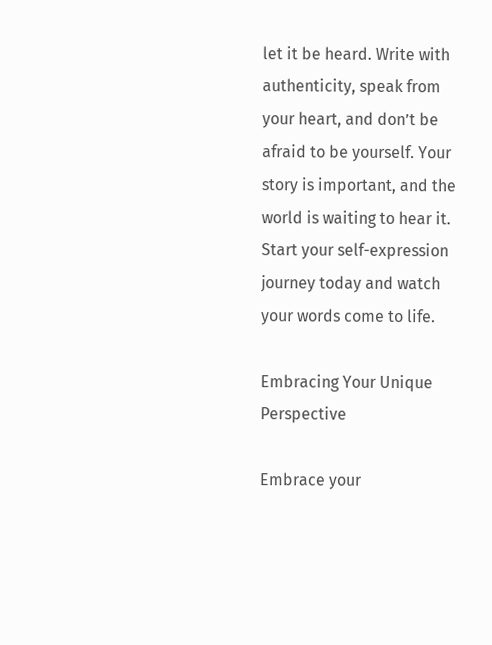let it be heard. Write with authenticity, speak from your heart, and don’t be afraid to be yourself. Your story is important, and the world is waiting to hear it. Start your self-expression journey today and watch your words come to life.

Embracing Your Unique Perspective

Embrace your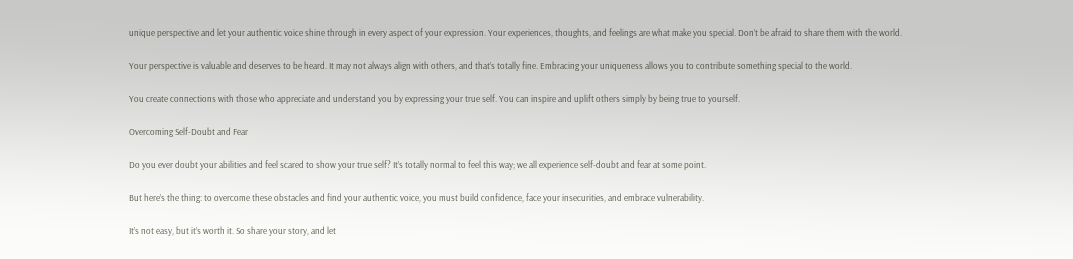unique perspective and let your authentic voice shine through in every aspect of your expression. Your experiences, thoughts, and feelings are what make you special. Don’t be afraid to share them with the world.

Your perspective is valuable and deserves to be heard. It may not always align with others, and that’s totally fine. Embracing your uniqueness allows you to contribute something special to the world.

You create connections with those who appreciate and understand you by expressing your true self. You can inspire and uplift others simply by being true to yourself.

Overcoming Self-Doubt and Fear

Do you ever doubt your abilities and feel scared to show your true self? It’s totally normal to feel this way; we all experience self-doubt and fear at some point.

But here’s the thing: to overcome these obstacles and find your authentic voice, you must build confidence, face your insecurities, and embrace vulnerability.

It’s not easy, but it’s worth it. So share your story, and let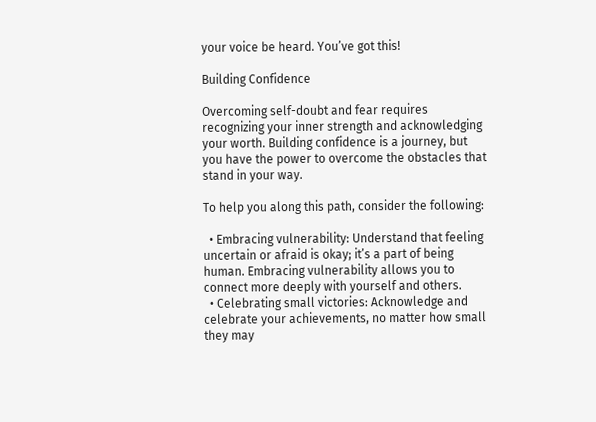your voice be heard. You’ve got this!

Building Confidence

Overcoming self-doubt and fear requires recognizing your inner strength and acknowledging your worth. Building confidence is a journey, but you have the power to overcome the obstacles that stand in your way.

To help you along this path, consider the following:

  • Embracing vulnerability: Understand that feeling uncertain or afraid is okay; it’s a part of being human. Embracing vulnerability allows you to connect more deeply with yourself and others.
  • Celebrating small victories: Acknowledge and celebrate your achievements, no matter how small they may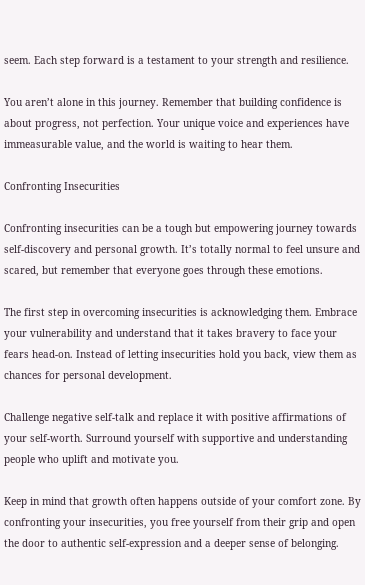seem. Each step forward is a testament to your strength and resilience.

You aren’t alone in this journey. Remember that building confidence is about progress, not perfection. Your unique voice and experiences have immeasurable value, and the world is waiting to hear them.

Confronting Insecurities

Confronting insecurities can be a tough but empowering journey towards self-discovery and personal growth. It’s totally normal to feel unsure and scared, but remember that everyone goes through these emotions.

The first step in overcoming insecurities is acknowledging them. Embrace your vulnerability and understand that it takes bravery to face your fears head-on. Instead of letting insecurities hold you back, view them as chances for personal development.

Challenge negative self-talk and replace it with positive affirmations of your self-worth. Surround yourself with supportive and understanding people who uplift and motivate you.

Keep in mind that growth often happens outside of your comfort zone. By confronting your insecurities, you free yourself from their grip and open the door to authentic self-expression and a deeper sense of belonging.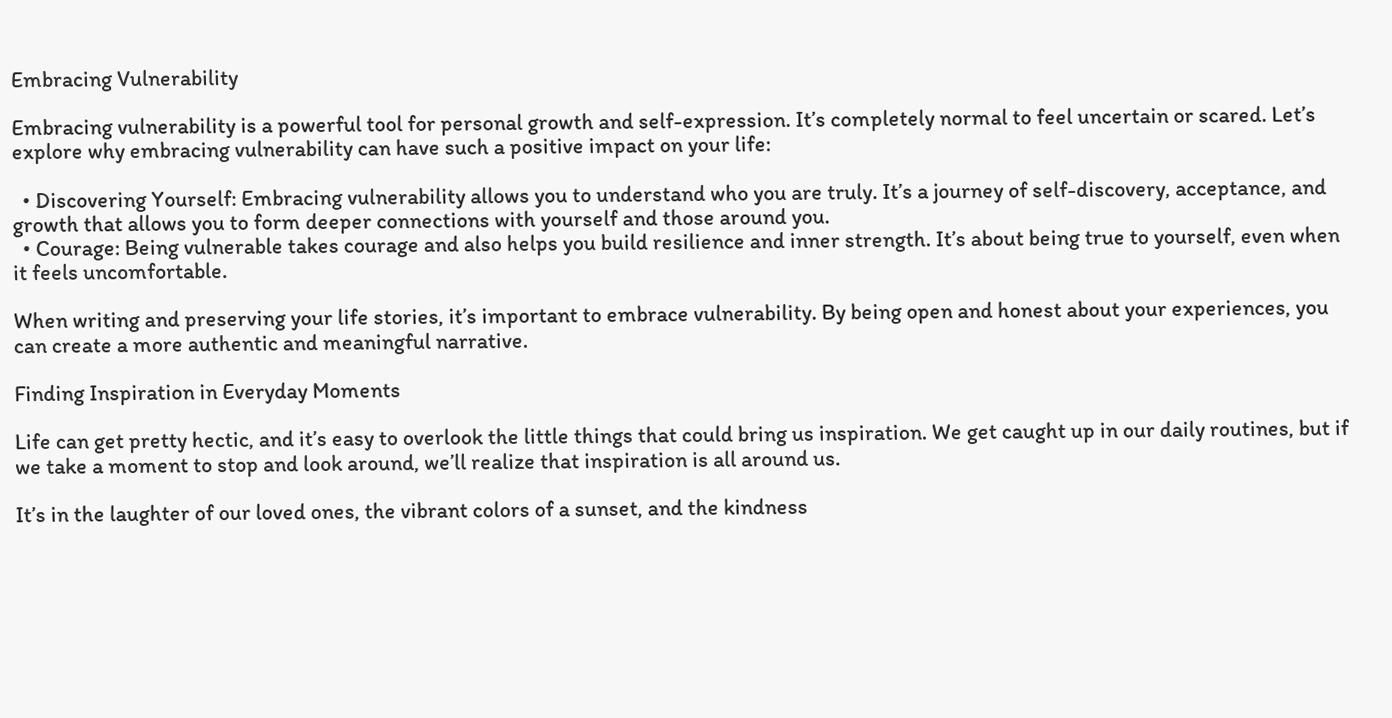Embracing Vulnerability

Embracing vulnerability is a powerful tool for personal growth and self-expression. It’s completely normal to feel uncertain or scared. Let’s explore why embracing vulnerability can have such a positive impact on your life:

  • Discovering Yourself: Embracing vulnerability allows you to understand who you are truly. It’s a journey of self-discovery, acceptance, and growth that allows you to form deeper connections with yourself and those around you.
  • Courage: Being vulnerable takes courage and also helps you build resilience and inner strength. It’s about being true to yourself, even when it feels uncomfortable.

When writing and preserving your life stories, it’s important to embrace vulnerability. By being open and honest about your experiences, you can create a more authentic and meaningful narrative.

Finding Inspiration in Everyday Moments

Life can get pretty hectic, and it’s easy to overlook the little things that could bring us inspiration. We get caught up in our daily routines, but if we take a moment to stop and look around, we’ll realize that inspiration is all around us.

It’s in the laughter of our loved ones, the vibrant colors of a sunset, and the kindness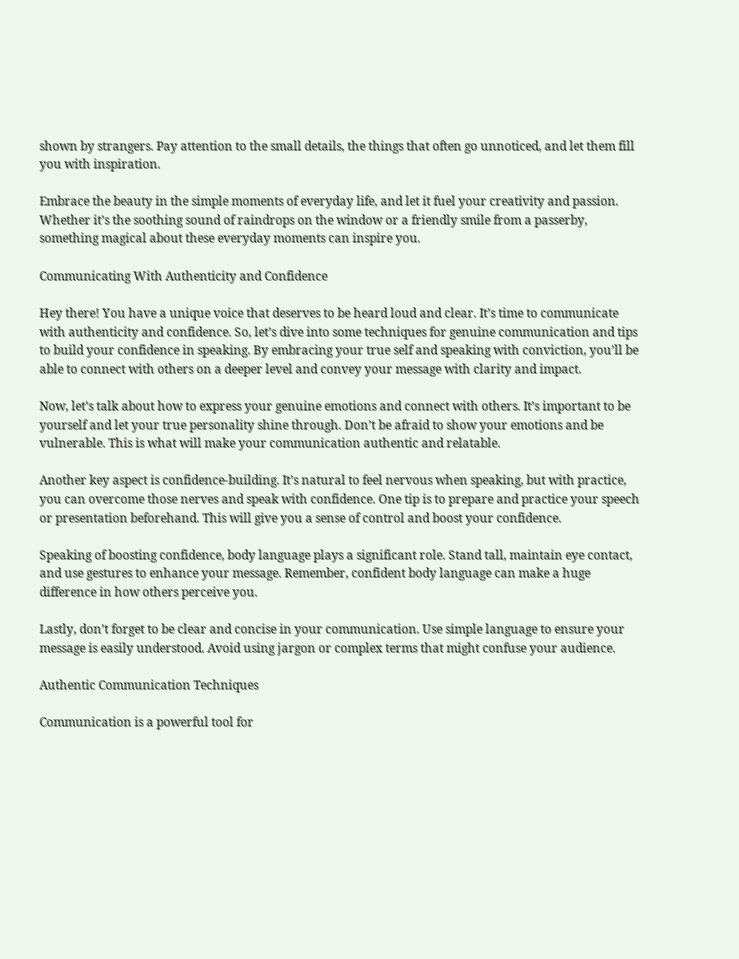shown by strangers. Pay attention to the small details, the things that often go unnoticed, and let them fill you with inspiration.

Embrace the beauty in the simple moments of everyday life, and let it fuel your creativity and passion. Whether it’s the soothing sound of raindrops on the window or a friendly smile from a passerby, something magical about these everyday moments can inspire you.

Communicating With Authenticity and Confidence

Hey there! You have a unique voice that deserves to be heard loud and clear. It’s time to communicate with authenticity and confidence. So, let’s dive into some techniques for genuine communication and tips to build your confidence in speaking. By embracing your true self and speaking with conviction, you’ll be able to connect with others on a deeper level and convey your message with clarity and impact.

Now, let’s talk about how to express your genuine emotions and connect with others. It’s important to be yourself and let your true personality shine through. Don’t be afraid to show your emotions and be vulnerable. This is what will make your communication authentic and relatable.

Another key aspect is confidence-building. It’s natural to feel nervous when speaking, but with practice, you can overcome those nerves and speak with confidence. One tip is to prepare and practice your speech or presentation beforehand. This will give you a sense of control and boost your confidence.

Speaking of boosting confidence, body language plays a significant role. Stand tall, maintain eye contact, and use gestures to enhance your message. Remember, confident body language can make a huge difference in how others perceive you.

Lastly, don’t forget to be clear and concise in your communication. Use simple language to ensure your message is easily understood. Avoid using jargon or complex terms that might confuse your audience.

Authentic Communication Techniques

Communication is a powerful tool for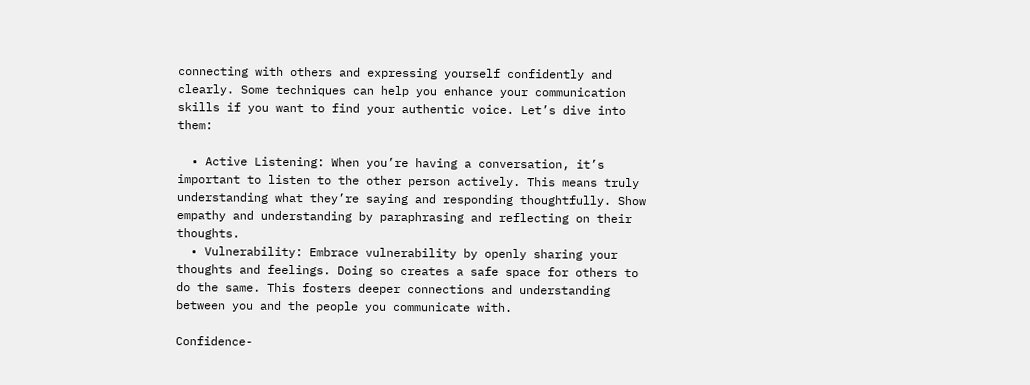connecting with others and expressing yourself confidently and clearly. Some techniques can help you enhance your communication skills if you want to find your authentic voice. Let’s dive into them:

  • Active Listening: When you’re having a conversation, it’s important to listen to the other person actively. This means truly understanding what they’re saying and responding thoughtfully. Show empathy and understanding by paraphrasing and reflecting on their thoughts.
  • Vulnerability: Embrace vulnerability by openly sharing your thoughts and feelings. Doing so creates a safe space for others to do the same. This fosters deeper connections and understanding between you and the people you communicate with.

Confidence-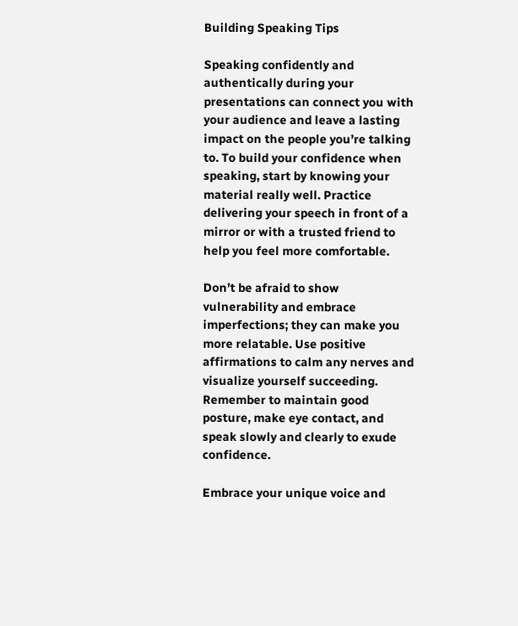Building Speaking Tips

Speaking confidently and authentically during your presentations can connect you with your audience and leave a lasting impact on the people you’re talking to. To build your confidence when speaking, start by knowing your material really well. Practice delivering your speech in front of a mirror or with a trusted friend to help you feel more comfortable.

Don’t be afraid to show vulnerability and embrace imperfections; they can make you more relatable. Use positive affirmations to calm any nerves and visualize yourself succeeding. Remember to maintain good posture, make eye contact, and speak slowly and clearly to exude confidence.

Embrace your unique voice and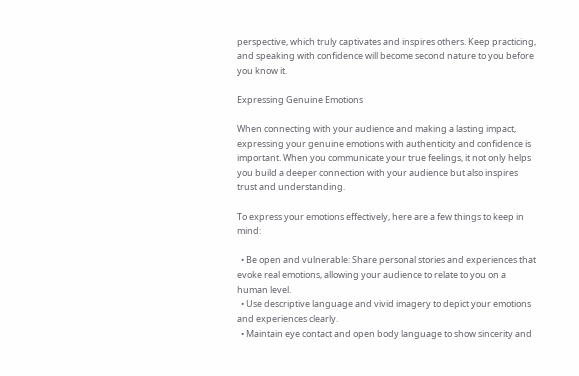perspective, which truly captivates and inspires others. Keep practicing, and speaking with confidence will become second nature to you before you know it.

Expressing Genuine Emotions

When connecting with your audience and making a lasting impact, expressing your genuine emotions with authenticity and confidence is important. When you communicate your true feelings, it not only helps you build a deeper connection with your audience but also inspires trust and understanding.

To express your emotions effectively, here are a few things to keep in mind:

  • Be open and vulnerable: Share personal stories and experiences that evoke real emotions, allowing your audience to relate to you on a human level.
  • Use descriptive language and vivid imagery to depict your emotions and experiences clearly.
  • Maintain eye contact and open body language to show sincerity and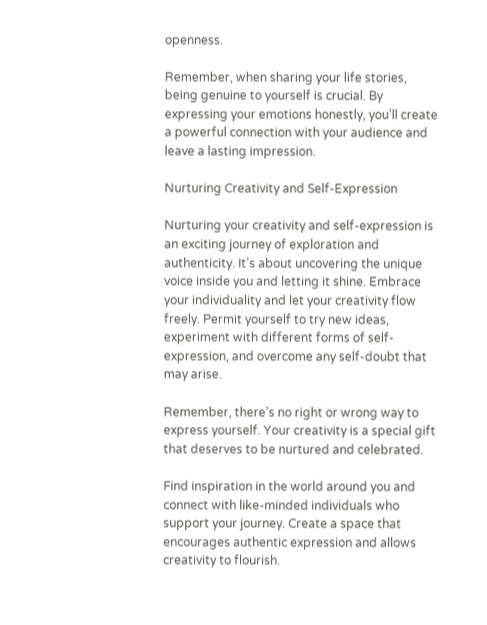openness.

Remember, when sharing your life stories, being genuine to yourself is crucial. By expressing your emotions honestly, you’ll create a powerful connection with your audience and leave a lasting impression.

Nurturing Creativity and Self-Expression

Nurturing your creativity and self-expression is an exciting journey of exploration and authenticity. It’s about uncovering the unique voice inside you and letting it shine. Embrace your individuality and let your creativity flow freely. Permit yourself to try new ideas, experiment with different forms of self-expression, and overcome any self-doubt that may arise.

Remember, there’s no right or wrong way to express yourself. Your creativity is a special gift that deserves to be nurtured and celebrated.

Find inspiration in the world around you and connect with like-minded individuals who support your journey. Create a space that encourages authentic expression and allows creativity to flourish.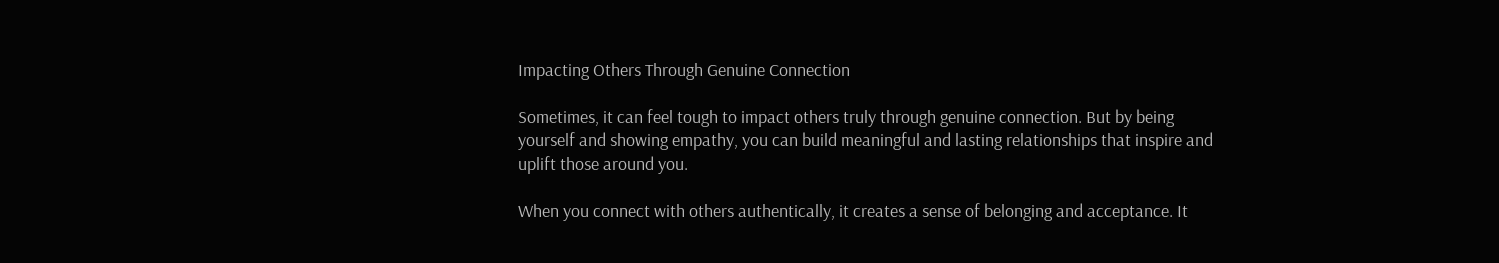Impacting Others Through Genuine Connection

Sometimes, it can feel tough to impact others truly through genuine connection. But by being yourself and showing empathy, you can build meaningful and lasting relationships that inspire and uplift those around you.

When you connect with others authentically, it creates a sense of belonging and acceptance. It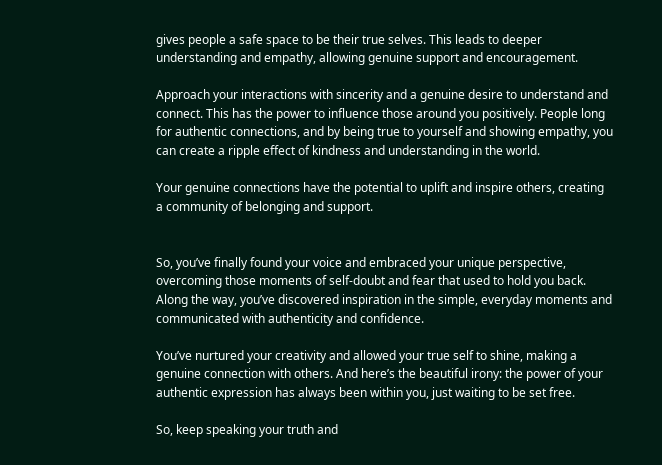gives people a safe space to be their true selves. This leads to deeper understanding and empathy, allowing genuine support and encouragement.

Approach your interactions with sincerity and a genuine desire to understand and connect. This has the power to influence those around you positively. People long for authentic connections, and by being true to yourself and showing empathy, you can create a ripple effect of kindness and understanding in the world.

Your genuine connections have the potential to uplift and inspire others, creating a community of belonging and support.


So, you’ve finally found your voice and embraced your unique perspective, overcoming those moments of self-doubt and fear that used to hold you back. Along the way, you’ve discovered inspiration in the simple, everyday moments and communicated with authenticity and confidence.

You’ve nurtured your creativity and allowed your true self to shine, making a genuine connection with others. And here’s the beautiful irony: the power of your authentic expression has always been within you, just waiting to be set free.

So, keep speaking your truth and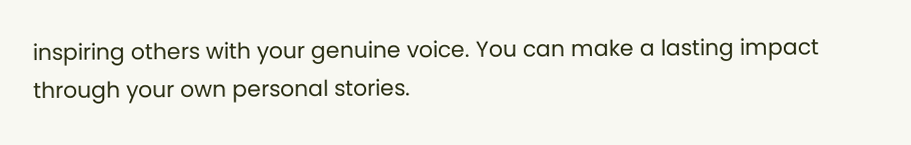inspiring others with your genuine voice. You can make a lasting impact through your own personal stories.